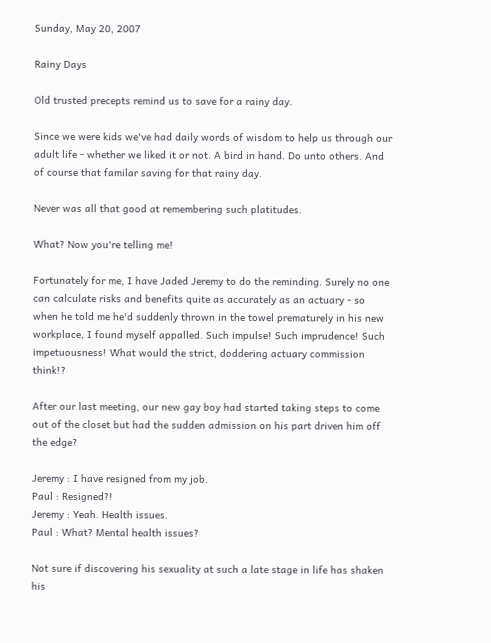Sunday, May 20, 2007

Rainy Days

Old trusted precepts remind us to save for a rainy day.

Since we were kids we've had daily words of wisdom to help us through our adult life - whether we liked it or not. A bird in hand. Do unto others. And of course that familar saving for that rainy day.

Never was all that good at remembering such platitudes.

What? Now you're telling me!

Fortunately for me, I have Jaded Jeremy to do the reminding. Surely no one can calculate risks and benefits quite as accurately as an actuary - so when he told me he'd suddenly thrown in the towel prematurely in his new workplace, I found myself appalled. Such impulse! Such imprudence! Such impetuousness! What would the strict, doddering actuary commission think!?

After our last meeting, our new gay boy had started taking steps to come out of the closet but had the sudden admission on his part driven him off the edge?

Jeremy : I have resigned from my job.
Paul : Resigned?!
Jeremy : Yeah. Health issues.
Paul : What? Mental health issues?

Not sure if discovering his sexuality at such a late stage in life has shaken his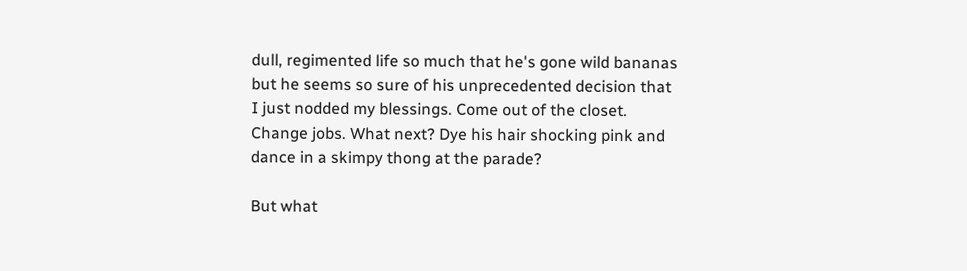dull, regimented life so much that he's gone wild bananas but he seems so sure of his unprecedented decision that I just nodded my blessings. Come out of the closet. Change jobs. What next? Dye his hair shocking pink and dance in a skimpy thong at the parade?

But what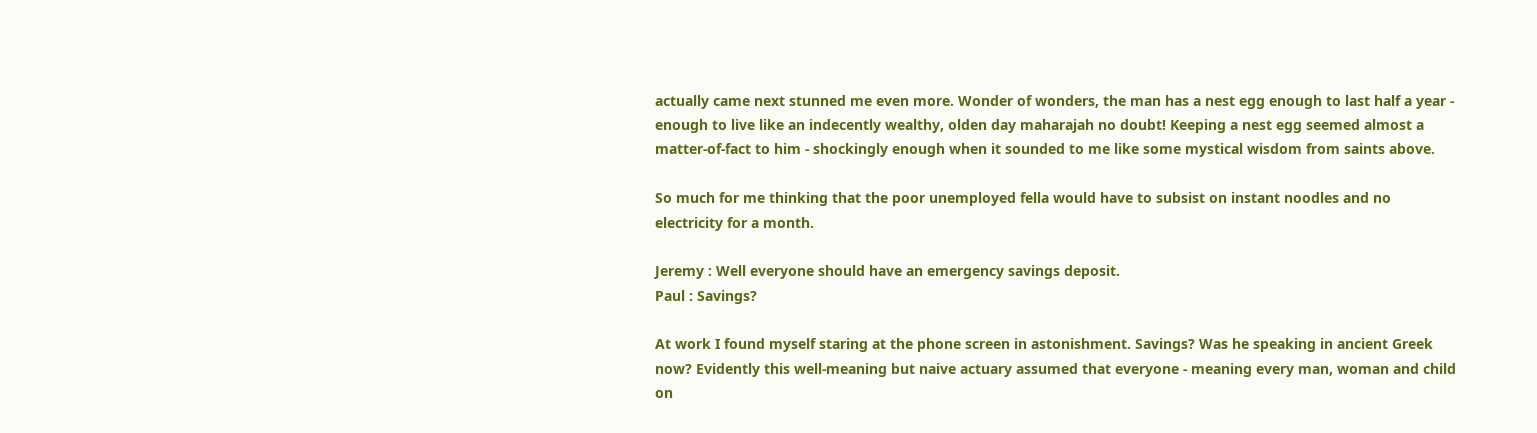actually came next stunned me even more. Wonder of wonders, the man has a nest egg enough to last half a year - enough to live like an indecently wealthy, olden day maharajah no doubt! Keeping a nest egg seemed almost a matter-of-fact to him - shockingly enough when it sounded to me like some mystical wisdom from saints above.

So much for me thinking that the poor unemployed fella would have to subsist on instant noodles and no electricity for a month.

Jeremy : Well everyone should have an emergency savings deposit.
Paul : Savings?

At work I found myself staring at the phone screen in astonishment. Savings? Was he speaking in ancient Greek now? Evidently this well-meaning but naive actuary assumed that everyone - meaning every man, woman and child on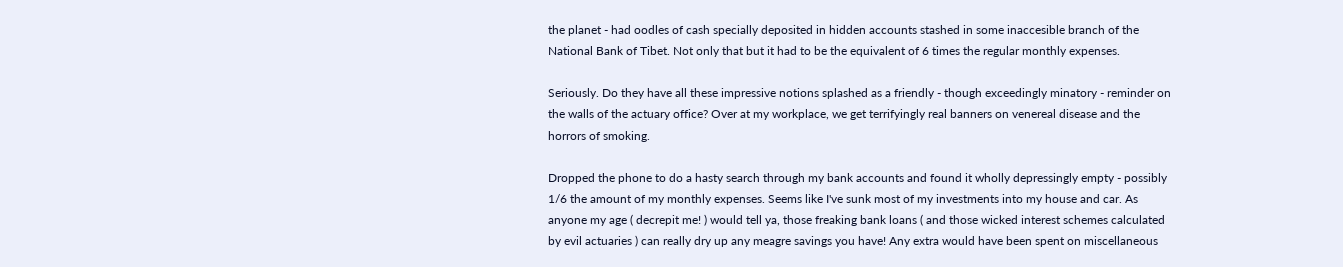the planet - had oodles of cash specially deposited in hidden accounts stashed in some inaccesible branch of the National Bank of Tibet. Not only that but it had to be the equivalent of 6 times the regular monthly expenses.

Seriously. Do they have all these impressive notions splashed as a friendly - though exceedingly minatory - reminder on the walls of the actuary office? Over at my workplace, we get terrifyingly real banners on venereal disease and the horrors of smoking.

Dropped the phone to do a hasty search through my bank accounts and found it wholly depressingly empty - possibly 1/6 the amount of my monthly expenses. Seems like I've sunk most of my investments into my house and car. As anyone my age ( decrepit me! ) would tell ya, those freaking bank loans ( and those wicked interest schemes calculated by evil actuaries ) can really dry up any meagre savings you have! Any extra would have been spent on miscellaneous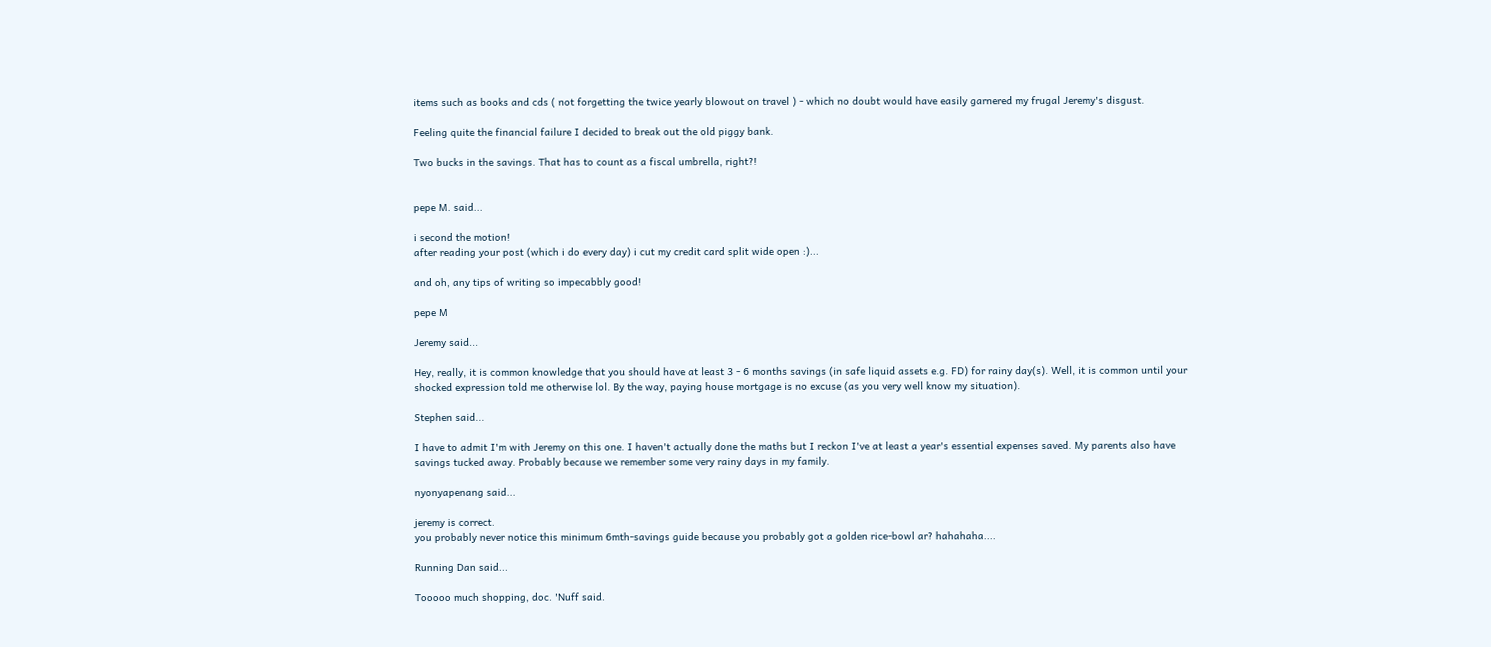items such as books and cds ( not forgetting the twice yearly blowout on travel ) - which no doubt would have easily garnered my frugal Jeremy's disgust.

Feeling quite the financial failure I decided to break out the old piggy bank.

Two bucks in the savings. That has to count as a fiscal umbrella, right?!


pepe M. said...

i second the motion!
after reading your post (which i do every day) i cut my credit card split wide open :)...

and oh, any tips of writing so impecabbly good!

pepe M

Jeremy said...

Hey, really, it is common knowledge that you should have at least 3 - 6 months savings (in safe liquid assets e.g. FD) for rainy day(s). Well, it is common until your shocked expression told me otherwise lol. By the way, paying house mortgage is no excuse (as you very well know my situation).

Stephen said...

I have to admit I'm with Jeremy on this one. I haven't actually done the maths but I reckon I've at least a year's essential expenses saved. My parents also have savings tucked away. Probably because we remember some very rainy days in my family.

nyonyapenang said...

jeremy is correct.
you probably never notice this minimum 6mth-savings guide because you probably got a golden rice-bowl ar? hahahaha....

Running Dan said...

Tooooo much shopping, doc. 'Nuff said.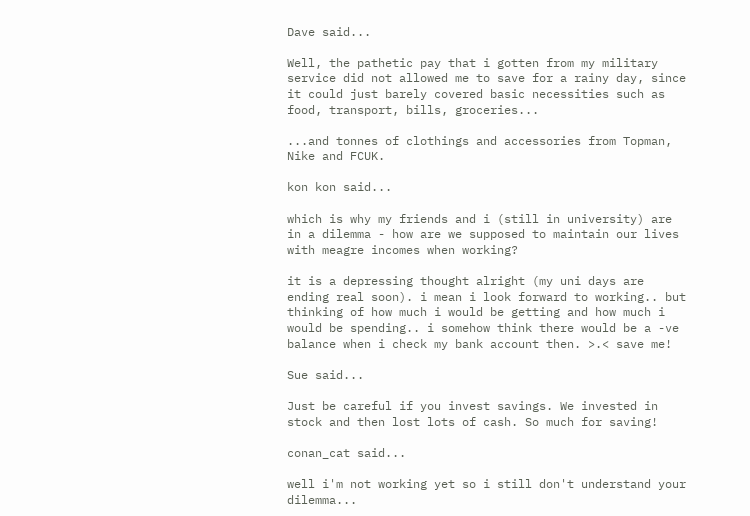Dave said...

Well, the pathetic pay that i gotten from my military service did not allowed me to save for a rainy day, since it could just barely covered basic necessities such as food, transport, bills, groceries...

...and tonnes of clothings and accessories from Topman, Nike and FCUK.

kon kon said...

which is why my friends and i (still in university) are in a dilemma - how are we supposed to maintain our lives with meagre incomes when working?

it is a depressing thought alright (my uni days are ending real soon). i mean i look forward to working.. but thinking of how much i would be getting and how much i would be spending.. i somehow think there would be a -ve balance when i check my bank account then. >.< save me!

Sue said...

Just be careful if you invest savings. We invested in stock and then lost lots of cash. So much for saving!

conan_cat said...

well i'm not working yet so i still don't understand your dilemma...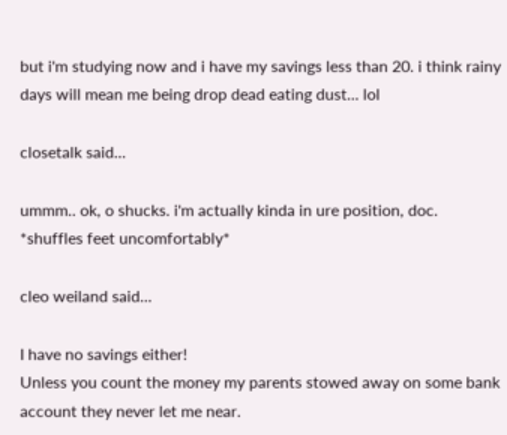but i'm studying now and i have my savings less than 20. i think rainy days will mean me being drop dead eating dust... lol

closetalk said...

ummm.. ok, o shucks. i'm actually kinda in ure position, doc. *shuffles feet uncomfortably*

cleo weiland said...

I have no savings either!
Unless you count the money my parents stowed away on some bank account they never let me near.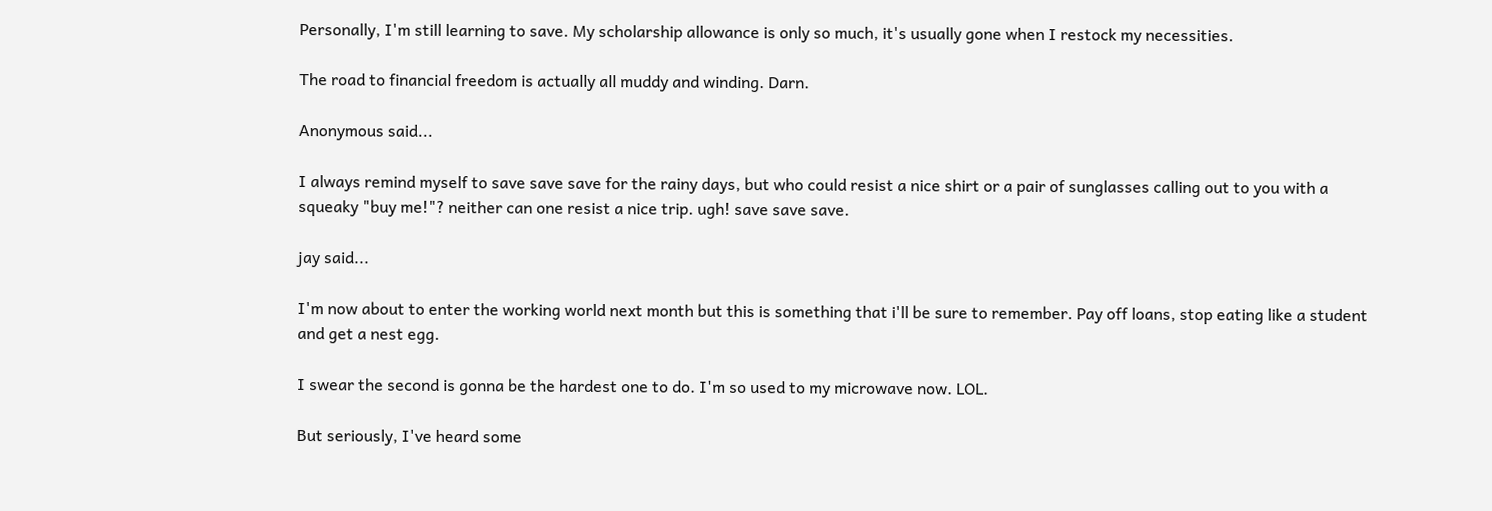Personally, I'm still learning to save. My scholarship allowance is only so much, it's usually gone when I restock my necessities.

The road to financial freedom is actually all muddy and winding. Darn.

Anonymous said...

I always remind myself to save save save for the rainy days, but who could resist a nice shirt or a pair of sunglasses calling out to you with a squeaky "buy me!"? neither can one resist a nice trip. ugh! save save save.

jay said...

I'm now about to enter the working world next month but this is something that i'll be sure to remember. Pay off loans, stop eating like a student and get a nest egg.

I swear the second is gonna be the hardest one to do. I'm so used to my microwave now. LOL.

But seriously, I've heard some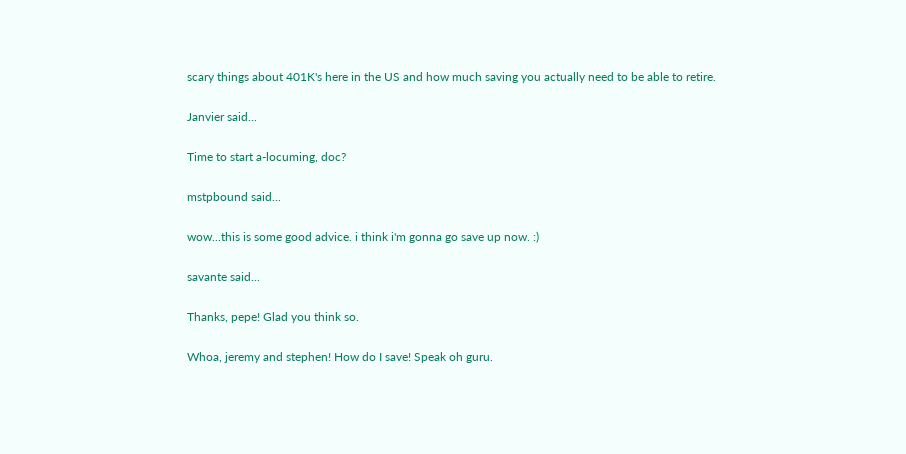scary things about 401K's here in the US and how much saving you actually need to be able to retire.

Janvier said...

Time to start a-locuming, doc?

mstpbound said...

wow...this is some good advice. i think i'm gonna go save up now. :)

savante said...

Thanks, pepe! Glad you think so.

Whoa, jeremy and stephen! How do I save! Speak oh guru.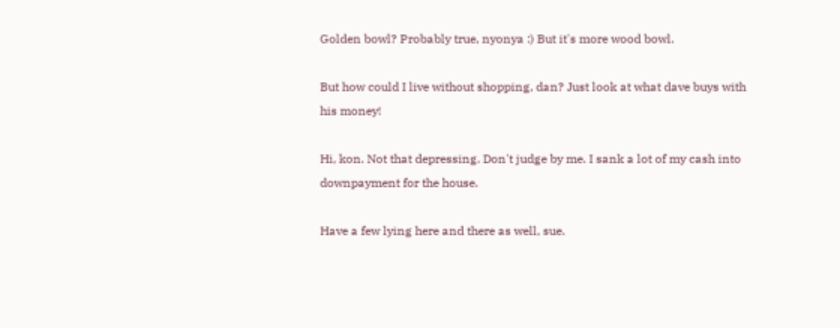Golden bowl? Probably true, nyonya :) But it's more wood bowl.

But how could I live without shopping, dan? Just look at what dave buys with his money!

Hi, kon. Not that depressing. Don't judge by me. I sank a lot of my cash into downpayment for the house.

Have a few lying here and there as well, sue.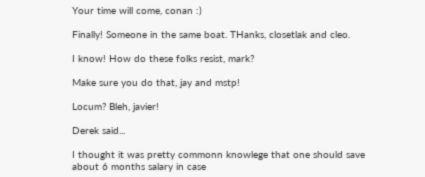Your time will come, conan :)

Finally! Someone in the same boat. THanks, closetlak and cleo.

I know! How do these folks resist, mark?

Make sure you do that, jay and mstp!

Locum? Bleh, javier!

Derek said...

I thought it was pretty commonn knowlege that one should save about 6 months salary in case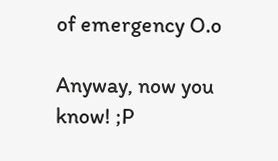of emergency O.o

Anyway, now you know! ;P